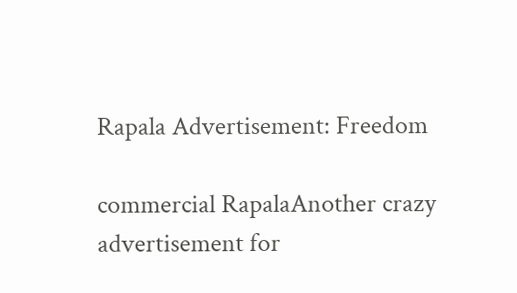Rapala Advertisement: Freedom

commercial RapalaAnother crazy advertisement for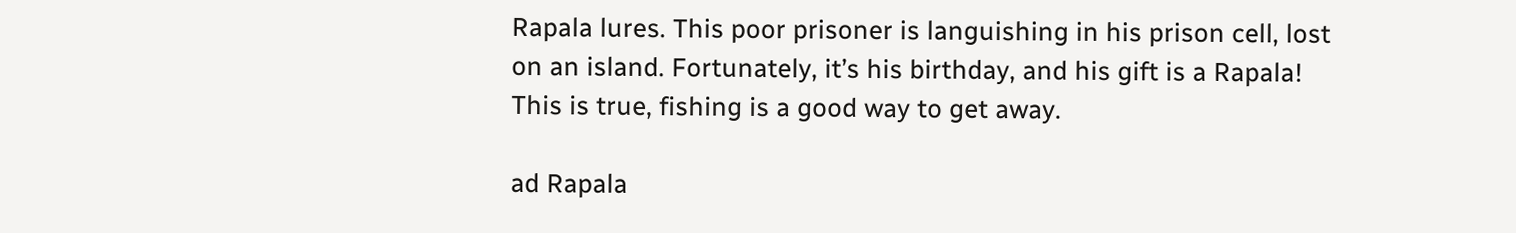Rapala lures. This poor prisoner is languishing in his prison cell, lost on an island. Fortunately, it’s his birthday, and his gift is a Rapala!
This is true, fishing is a good way to get away.

ad Rapala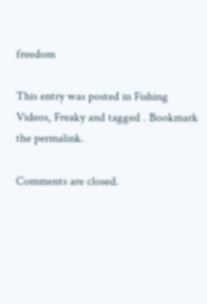freedom

This entry was posted in Fishing Videos, Freaky and tagged . Bookmark the permalink.

Comments are closed.